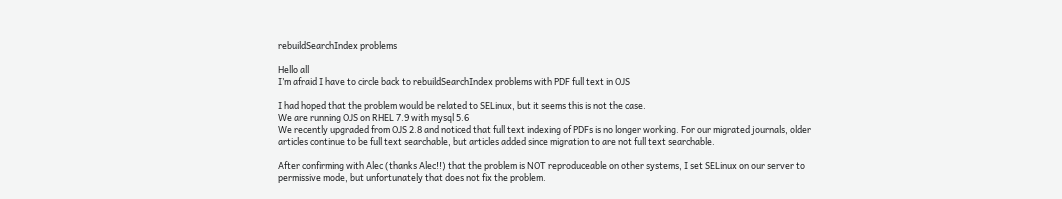rebuildSearchIndex problems

Hello all
I’m afraid I have to circle back to rebuildSearchIndex problems with PDF full text in OJS

I had hoped that the problem would be related to SELinux, but it seems this is not the case.
We are running OJS on RHEL 7.9 with mysql 5.6
We recently upgraded from OJS 2.8 and noticed that full text indexing of PDFs is no longer working. For our migrated journals, older articles continue to be full text searchable, but articles added since migration to are not full text searchable.

After confirming with Alec (thanks Alec!!) that the problem is NOT reproduceable on other systems, I set SELinux on our server to permissive mode, but unfortunately that does not fix the problem.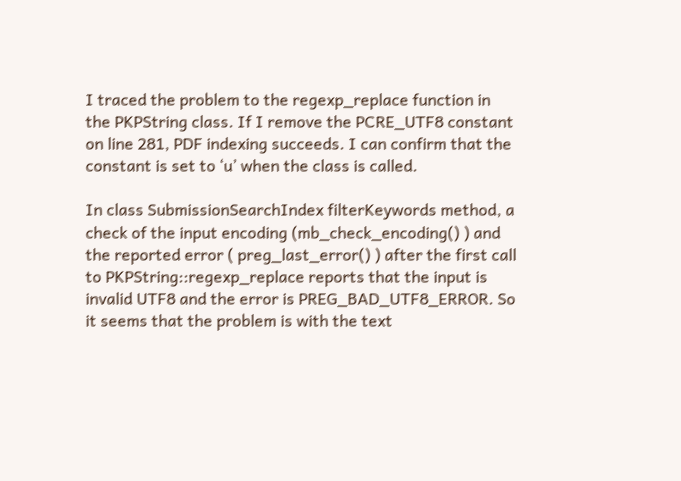I traced the problem to the regexp_replace function in the PKPString class. If I remove the PCRE_UTF8 constant on line 281, PDF indexing succeeds. I can confirm that the constant is set to ‘u’ when the class is called.

In class SubmissionSearchIndex filterKeywords method, a check of the input encoding (mb_check_encoding() ) and the reported error ( preg_last_error() ) after the first call to PKPString::regexp_replace reports that the input is invalid UTF8 and the error is PREG_BAD_UTF8_ERROR. So it seems that the problem is with the text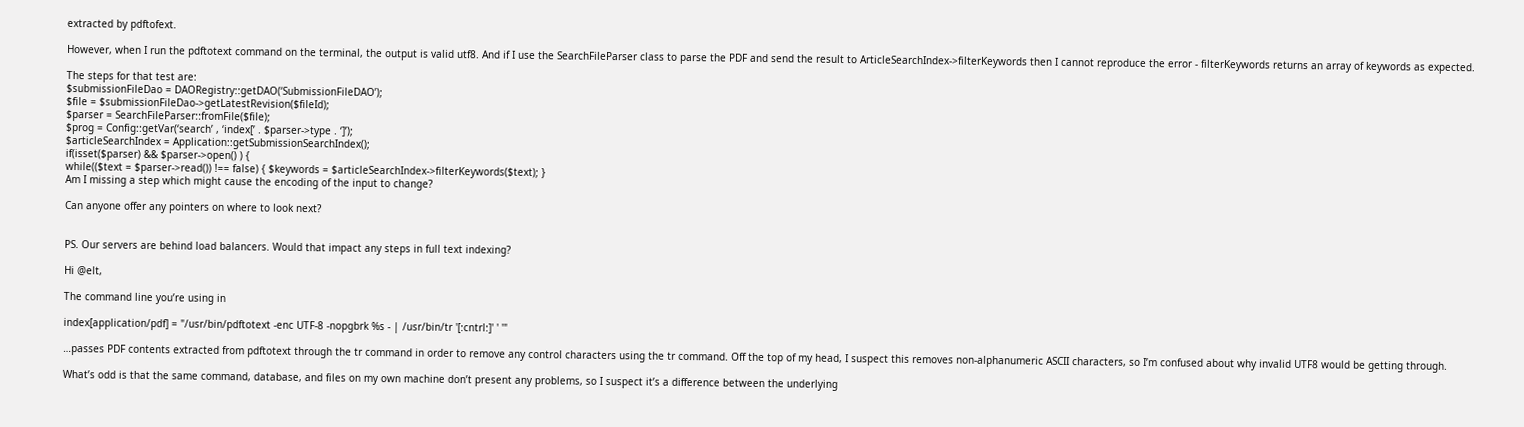extracted by pdftofext.

However, when I run the pdftotext command on the terminal, the output is valid utf8. And if I use the SearchFileParser class to parse the PDF and send the result to ArticleSearchIndex->filterKeywords then I cannot reproduce the error - filterKeywords returns an array of keywords as expected.

The steps for that test are:
$submissionFileDao = DAORegistry::getDAO(‘SubmissionFileDAO’);
$file = $submissionFileDao->getLatestRevision($fileId);
$parser = SearchFileParser::fromFile($file);
$prog = Config::getVar(‘search’ , ‘index[’ . $parser->type . ‘]’);
$articleSearchIndex = Application::getSubmissionSearchIndex();
if(isset($parser) && $parser->open() ) {
while(($text = $parser->read()) !== false) { $keywords = $articleSearchIndex->filterKeywords($text); }
Am I missing a step which might cause the encoding of the input to change?

Can anyone offer any pointers on where to look next?


PS. Our servers are behind load balancers. Would that impact any steps in full text indexing?

Hi @elt,

The command line you’re using in

index[application/pdf] = "/usr/bin/pdftotext -enc UTF-8 -nopgbrk %s - | /usr/bin/tr '[:cntrl:]' ' '"

…passes PDF contents extracted from pdftotext through the tr command in order to remove any control characters using the tr command. Off the top of my head, I suspect this removes non-alphanumeric ASCII characters, so I’m confused about why invalid UTF8 would be getting through.

What’s odd is that the same command, database, and files on my own machine don’t present any problems, so I suspect it’s a difference between the underlying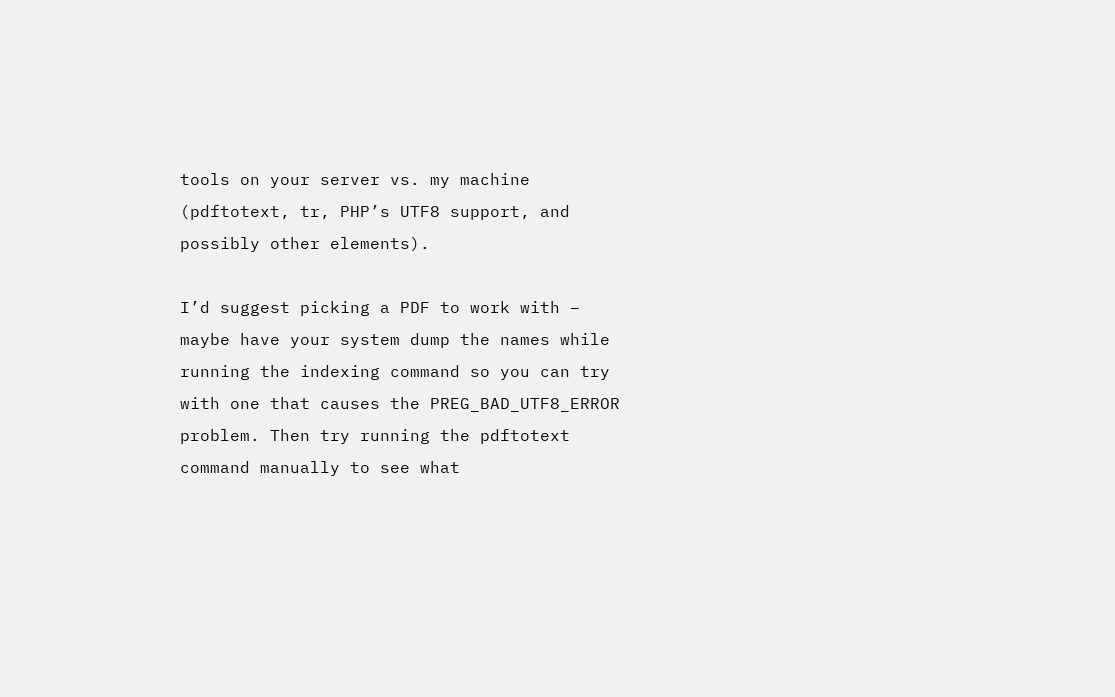tools on your server vs. my machine (pdftotext, tr, PHP’s UTF8 support, and possibly other elements).

I’d suggest picking a PDF to work with – maybe have your system dump the names while running the indexing command so you can try with one that causes the PREG_BAD_UTF8_ERROR problem. Then try running the pdftotext command manually to see what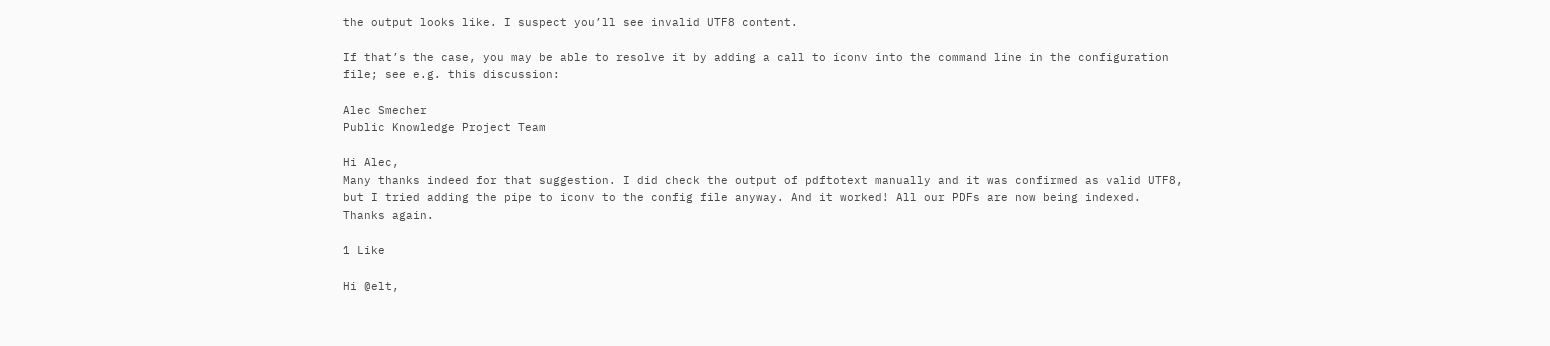the output looks like. I suspect you’ll see invalid UTF8 content.

If that’s the case, you may be able to resolve it by adding a call to iconv into the command line in the configuration file; see e.g. this discussion:

Alec Smecher
Public Knowledge Project Team

Hi Alec,
Many thanks indeed for that suggestion. I did check the output of pdftotext manually and it was confirmed as valid UTF8, but I tried adding the pipe to iconv to the config file anyway. And it worked! All our PDFs are now being indexed.
Thanks again.

1 Like

Hi @elt,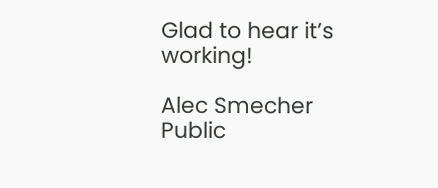Glad to hear it’s working!

Alec Smecher
Public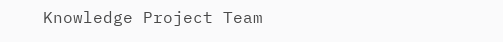Knowledge Project Team